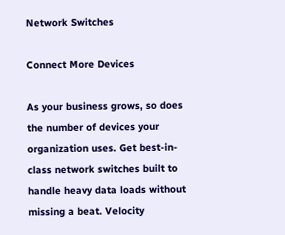Network Switches

Connect More Devices

As your business grows, so does the number of devices your organization uses. Get best-in-class network switches built to handle heavy data loads without missing a beat. Velocity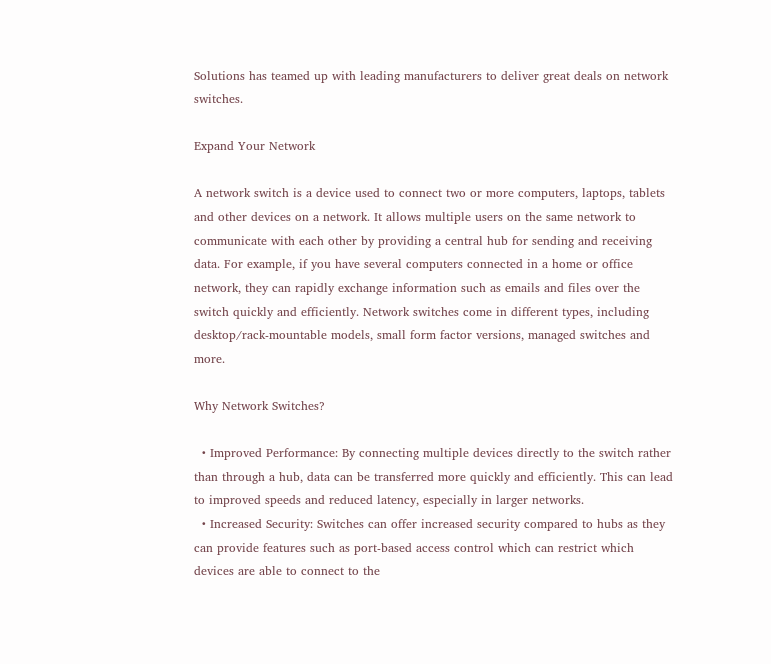Solutions has teamed up with leading manufacturers to deliver great deals on network switches.

Expand Your Network

A network switch is a device used to connect two or more computers, laptops, tablets and other devices on a network. It allows multiple users on the same network to communicate with each other by providing a central hub for sending and receiving data. For example, if you have several computers connected in a home or office network, they can rapidly exchange information such as emails and files over the switch quickly and efficiently. Network switches come in different types, including desktop/rack-mountable models, small form factor versions, managed switches and more.

Why Network Switches?

  • Improved Performance: By connecting multiple devices directly to the switch rather than through a hub, data can be transferred more quickly and efficiently. This can lead to improved speeds and reduced latency, especially in larger networks.
  • Increased Security: Switches can offer increased security compared to hubs as they can provide features such as port-based access control which can restrict which devices are able to connect to the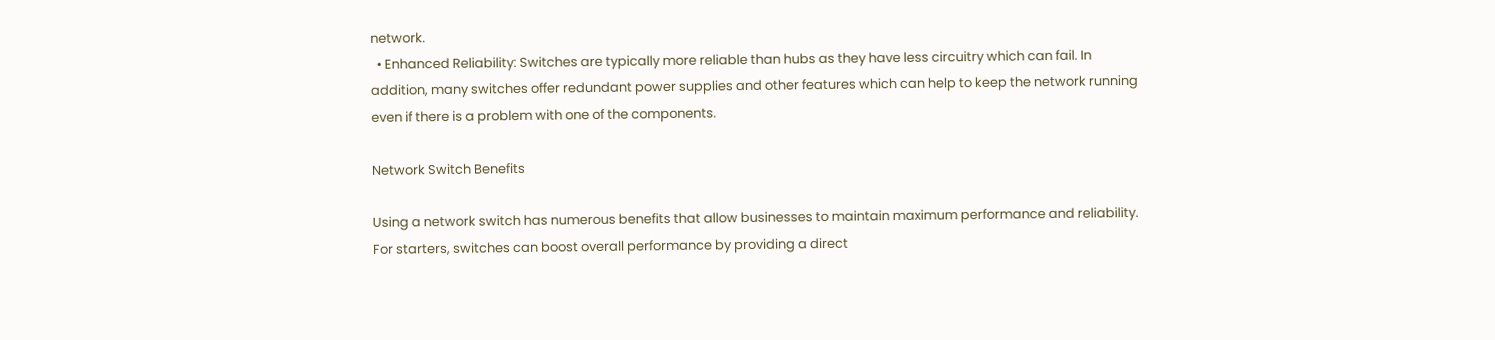network.
  • Enhanced Reliability: Switches are typically more reliable than hubs as they have less circuitry which can fail. In addition, many switches offer redundant power supplies and other features which can help to keep the network running even if there is a problem with one of the components.

Network Switch Benefits

Using a network switch has numerous benefits that allow businesses to maintain maximum performance and reliability. For starters, switches can boost overall performance by providing a direct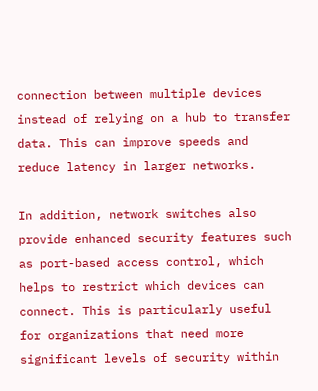connection between multiple devices instead of relying on a hub to transfer data. This can improve speeds and reduce latency in larger networks.

In addition, network switches also provide enhanced security features such as port-based access control, which helps to restrict which devices can connect. This is particularly useful for organizations that need more significant levels of security within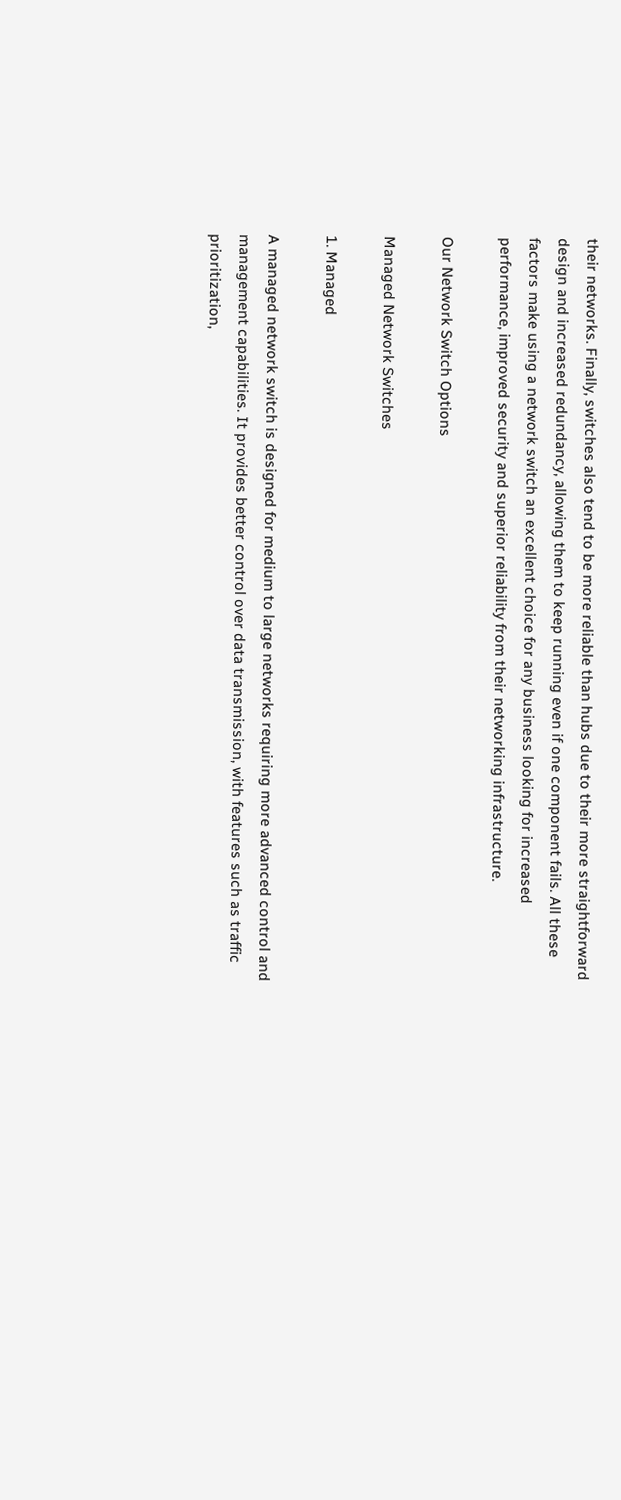their networks. Finally, switches also tend to be more reliable than hubs due to their more straightforward design and increased redundancy, allowing them to keep running even if one component fails. All these factors make using a network switch an excellent choice for any business looking for increased performance, improved security and superior reliability from their networking infrastructure.

Our Network Switch Options

Managed Network Switches

1. Managed

A managed network switch is designed for medium to large networks requiring more advanced control and management capabilities. It provides better control over data transmission, with features such as traffic prioritization,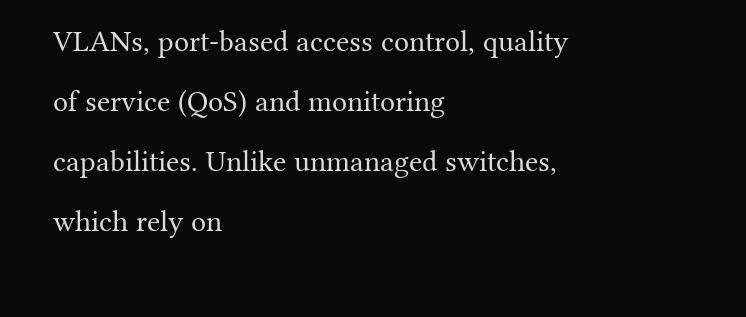VLANs, port-based access control, quality of service (QoS) and monitoring capabilities. Unlike unmanaged switches, which rely on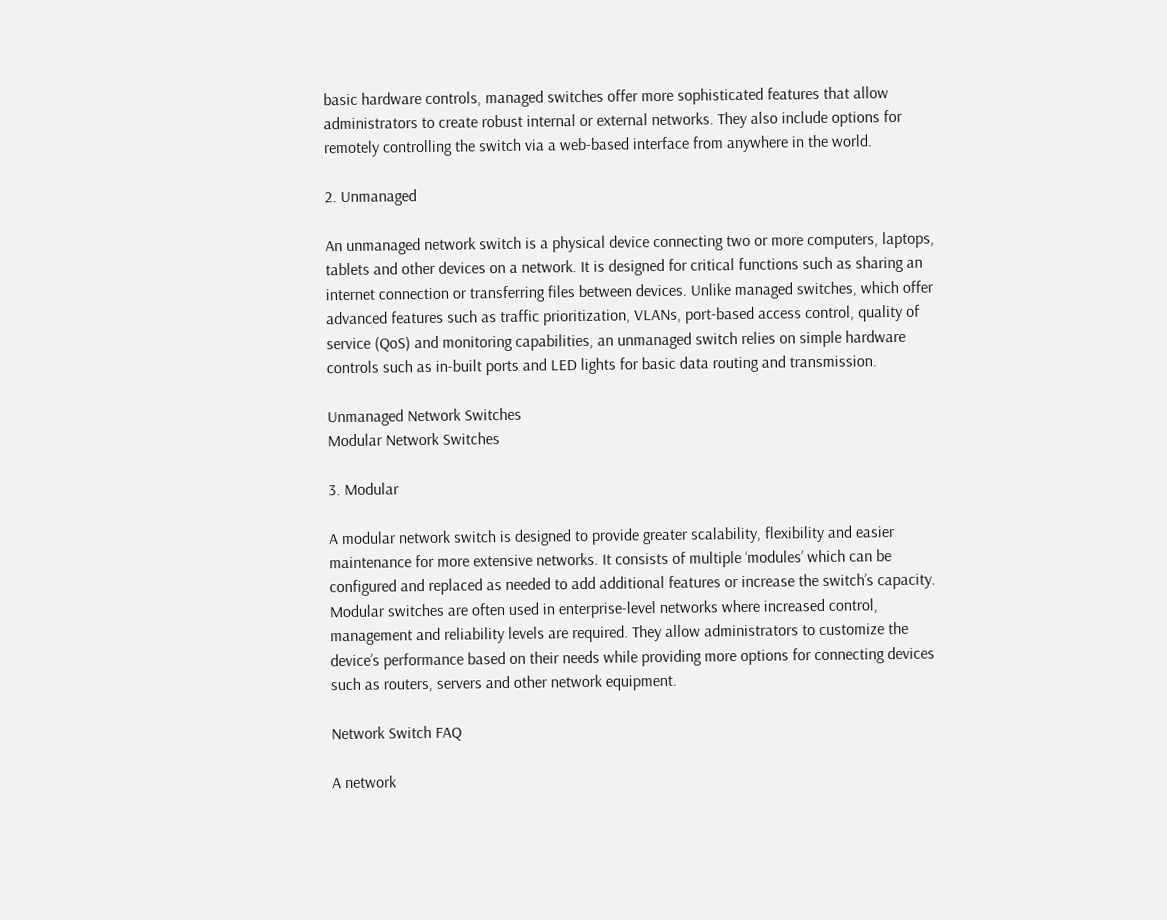basic hardware controls, managed switches offer more sophisticated features that allow administrators to create robust internal or external networks. They also include options for remotely controlling the switch via a web-based interface from anywhere in the world.

2. Unmanaged

An unmanaged network switch is a physical device connecting two or more computers, laptops, tablets and other devices on a network. It is designed for critical functions such as sharing an internet connection or transferring files between devices. Unlike managed switches, which offer advanced features such as traffic prioritization, VLANs, port-based access control, quality of service (QoS) and monitoring capabilities, an unmanaged switch relies on simple hardware controls such as in-built ports and LED lights for basic data routing and transmission.

Unmanaged Network Switches
Modular Network Switches

3. Modular

A modular network switch is designed to provide greater scalability, flexibility and easier maintenance for more extensive networks. It consists of multiple ‘modules’ which can be configured and replaced as needed to add additional features or increase the switch’s capacity. Modular switches are often used in enterprise-level networks where increased control, management and reliability levels are required. They allow administrators to customize the device’s performance based on their needs while providing more options for connecting devices such as routers, servers and other network equipment.

Network Switch FAQ

A network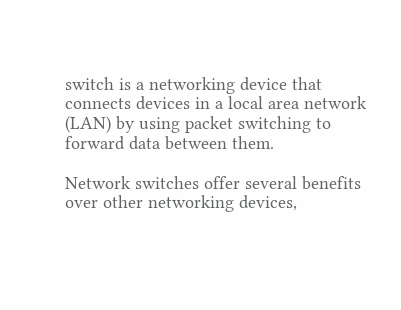switch is a networking device that connects devices in a local area network (LAN) by using packet switching to forward data between them.

Network switches offer several benefits over other networking devices,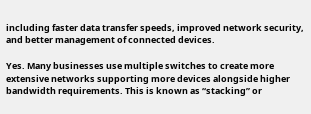including faster data transfer speeds, improved network security, and better management of connected devices.

Yes. Many businesses use multiple switches to create more extensive networks supporting more devices alongside higher bandwidth requirements. This is known as “stacking” or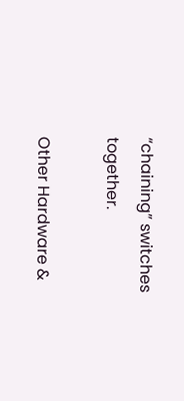“chaining” switches together.

Other Hardware &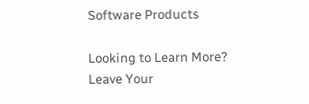Software Products

Looking to Learn More? Leave Your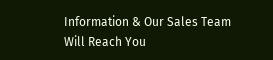Information & Our Sales Team Will Reach You